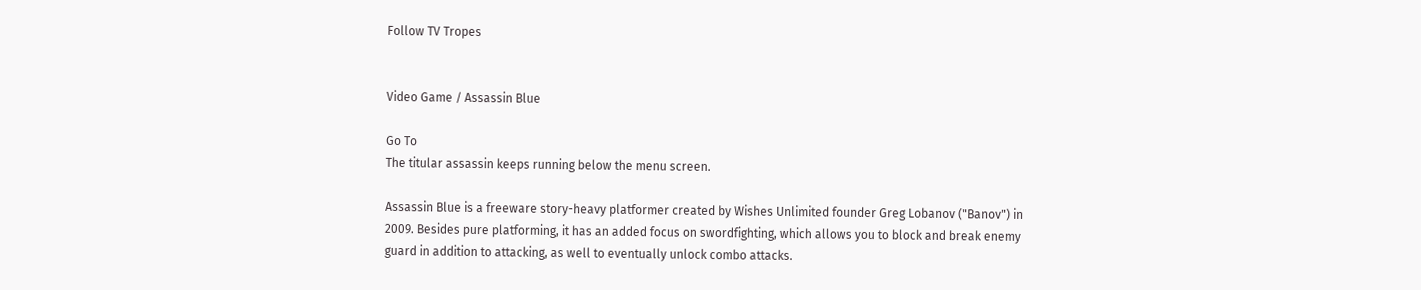Follow TV Tropes


Video Game / Assassin Blue

Go To
The titular assassin keeps running below the menu screen.

Assassin Blue is a freeware story-heavy platformer created by Wishes Unlimited founder Greg Lobanov ("Banov") in 2009. Besides pure platforming, it has an added focus on swordfighting, which allows you to block and break enemy guard in addition to attacking, as well to eventually unlock combo attacks.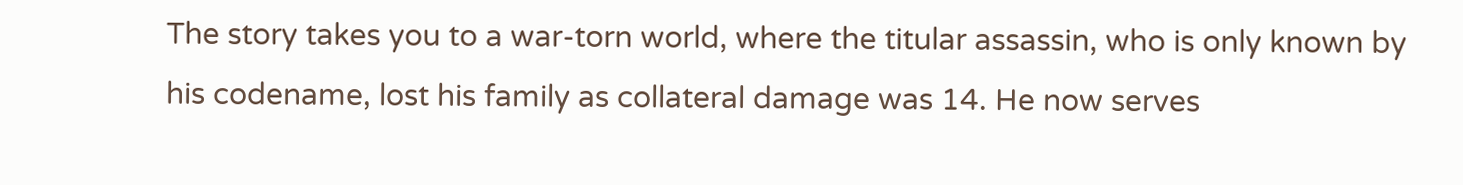The story takes you to a war-torn world, where the titular assassin, who is only known by his codename, lost his family as collateral damage was 14. He now serves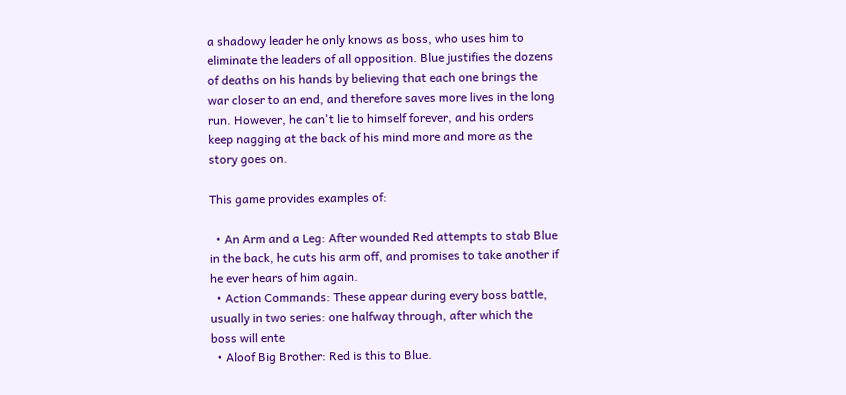a shadowy leader he only knows as boss, who uses him to eliminate the leaders of all opposition. Blue justifies the dozens of deaths on his hands by believing that each one brings the war closer to an end, and therefore saves more lives in the long run. However, he can't lie to himself forever, and his orders keep nagging at the back of his mind more and more as the story goes on.

This game provides examples of:

  • An Arm and a Leg: After wounded Red attempts to stab Blue in the back, he cuts his arm off, and promises to take another if he ever hears of him again.
  • Action Commands: These appear during every boss battle, usually in two series: one halfway through, after which the boss will ente
  • Aloof Big Brother: Red is this to Blue.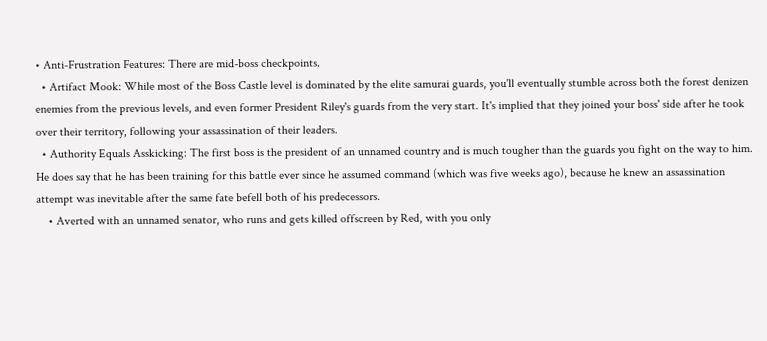• Anti-Frustration Features: There are mid-boss checkpoints.
  • Artifact Mook: While most of the Boss Castle level is dominated by the elite samurai guards, you'll eventually stumble across both the forest denizen enemies from the previous levels, and even former President Riley's guards from the very start. It's implied that they joined your boss' side after he took over their territory, following your assassination of their leaders.
  • Authority Equals Asskicking: The first boss is the president of an unnamed country and is much tougher than the guards you fight on the way to him. He does say that he has been training for this battle ever since he assumed command (which was five weeks ago), because he knew an assassination attempt was inevitable after the same fate befell both of his predecessors.
    • Averted with an unnamed senator, who runs and gets killed offscreen by Red, with you only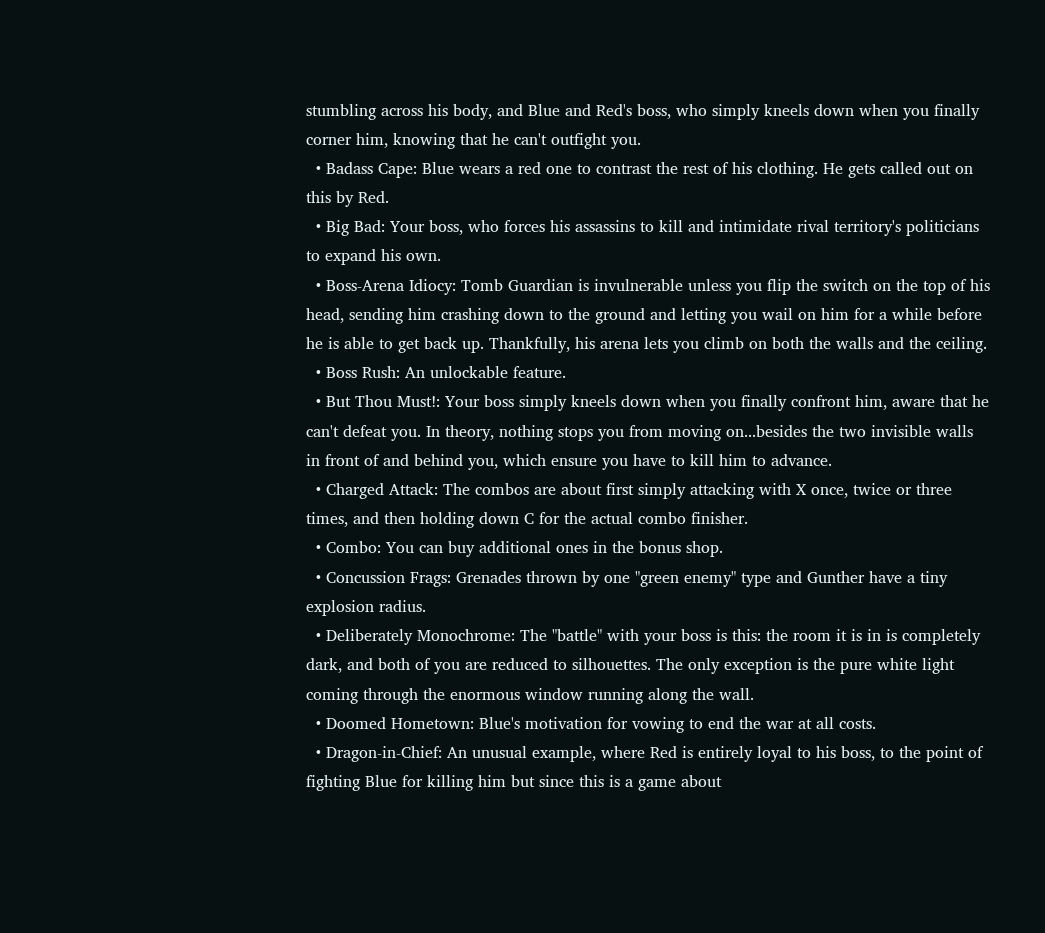stumbling across his body, and Blue and Red's boss, who simply kneels down when you finally corner him, knowing that he can't outfight you.
  • Badass Cape: Blue wears a red one to contrast the rest of his clothing. He gets called out on this by Red.
  • Big Bad: Your boss, who forces his assassins to kill and intimidate rival territory's politicians to expand his own.
  • Boss-Arena Idiocy: Tomb Guardian is invulnerable unless you flip the switch on the top of his head, sending him crashing down to the ground and letting you wail on him for a while before he is able to get back up. Thankfully, his arena lets you climb on both the walls and the ceiling.
  • Boss Rush: An unlockable feature.
  • But Thou Must!: Your boss simply kneels down when you finally confront him, aware that he can't defeat you. In theory, nothing stops you from moving on...besides the two invisible walls in front of and behind you, which ensure you have to kill him to advance.
  • Charged Attack: The combos are about first simply attacking with X once, twice or three times, and then holding down C for the actual combo finisher.
  • Combo: You can buy additional ones in the bonus shop.
  • Concussion Frags: Grenades thrown by one "green enemy" type and Gunther have a tiny explosion radius.
  • Deliberately Monochrome: The "battle" with your boss is this: the room it is in is completely dark, and both of you are reduced to silhouettes. The only exception is the pure white light coming through the enormous window running along the wall.
  • Doomed Hometown: Blue's motivation for vowing to end the war at all costs.
  • Dragon-in-Chief: An unusual example, where Red is entirely loyal to his boss, to the point of fighting Blue for killing him but since this is a game about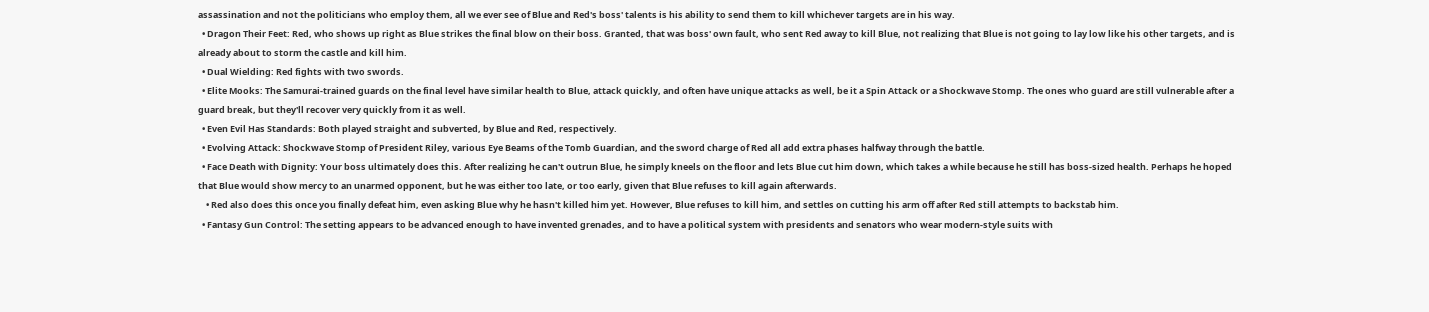assassination and not the politicians who employ them, all we ever see of Blue and Red's boss' talents is his ability to send them to kill whichever targets are in his way.
  • Dragon Their Feet: Red, who shows up right as Blue strikes the final blow on their boss. Granted, that was boss' own fault, who sent Red away to kill Blue, not realizing that Blue is not going to lay low like his other targets, and is already about to storm the castle and kill him.
  • Dual Wielding: Red fights with two swords.
  • Elite Mooks: The Samurai-trained guards on the final level have similar health to Blue, attack quickly, and often have unique attacks as well, be it a Spin Attack or a Shockwave Stomp. The ones who guard are still vulnerable after a guard break, but they'll recover very quickly from it as well.
  • Even Evil Has Standards: Both played straight and subverted, by Blue and Red, respectively.
  • Evolving Attack: Shockwave Stomp of President Riley, various Eye Beams of the Tomb Guardian, and the sword charge of Red all add extra phases halfway through the battle.
  • Face Death with Dignity: Your boss ultimately does this. After realizing he can't outrun Blue, he simply kneels on the floor and lets Blue cut him down, which takes a while because he still has boss-sized health. Perhaps he hoped that Blue would show mercy to an unarmed opponent, but he was either too late, or too early, given that Blue refuses to kill again afterwards.
    • Red also does this once you finally defeat him, even asking Blue why he hasn't killed him yet. However, Blue refuses to kill him, and settles on cutting his arm off after Red still attempts to backstab him.
  • Fantasy Gun Control: The setting appears to be advanced enough to have invented grenades, and to have a political system with presidents and senators who wear modern-style suits with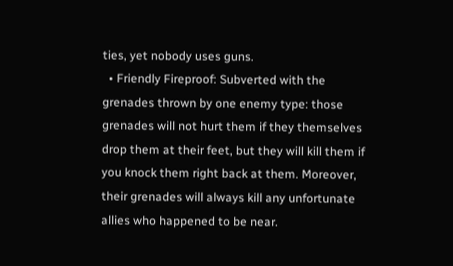ties, yet nobody uses guns.
  • Friendly Fireproof: Subverted with the grenades thrown by one enemy type: those grenades will not hurt them if they themselves drop them at their feet, but they will kill them if you knock them right back at them. Moreover, their grenades will always kill any unfortunate allies who happened to be near.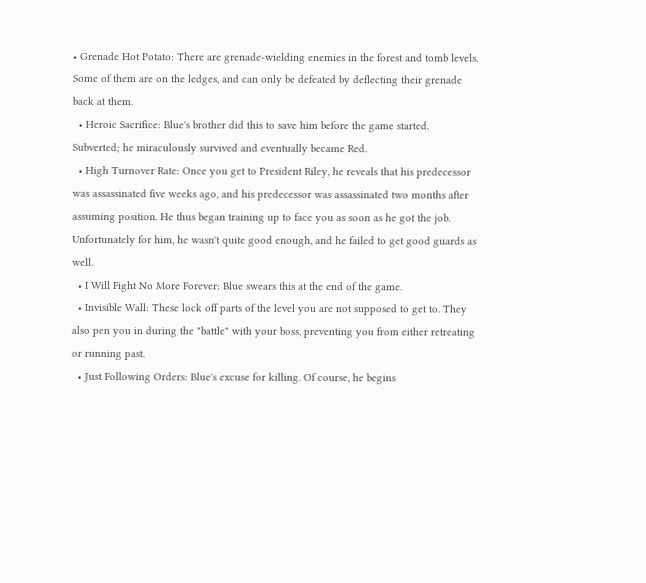• Grenade Hot Potato: There are grenade-wielding enemies in the forest and tomb levels. Some of them are on the ledges, and can only be defeated by deflecting their grenade back at them.
  • Heroic Sacrifice: Blue's brother did this to save him before the game started. Subverted; he miraculously survived and eventually became Red.
  • High Turnover Rate: Once you get to President Riley, he reveals that his predecessor was assassinated five weeks ago, and his predecessor was assassinated two months after assuming position. He thus began training up to face you as soon as he got the job. Unfortunately for him, he wasn't quite good enough, and he failed to get good guards as well.
  • I Will Fight No More Forever: Blue swears this at the end of the game.
  • Invisible Wall: These lock off parts of the level you are not supposed to get to. They also pen you in during the "battle" with your boss, preventing you from either retreating or running past.
  • Just Following Orders: Blue's excuse for killing. Of course, he begins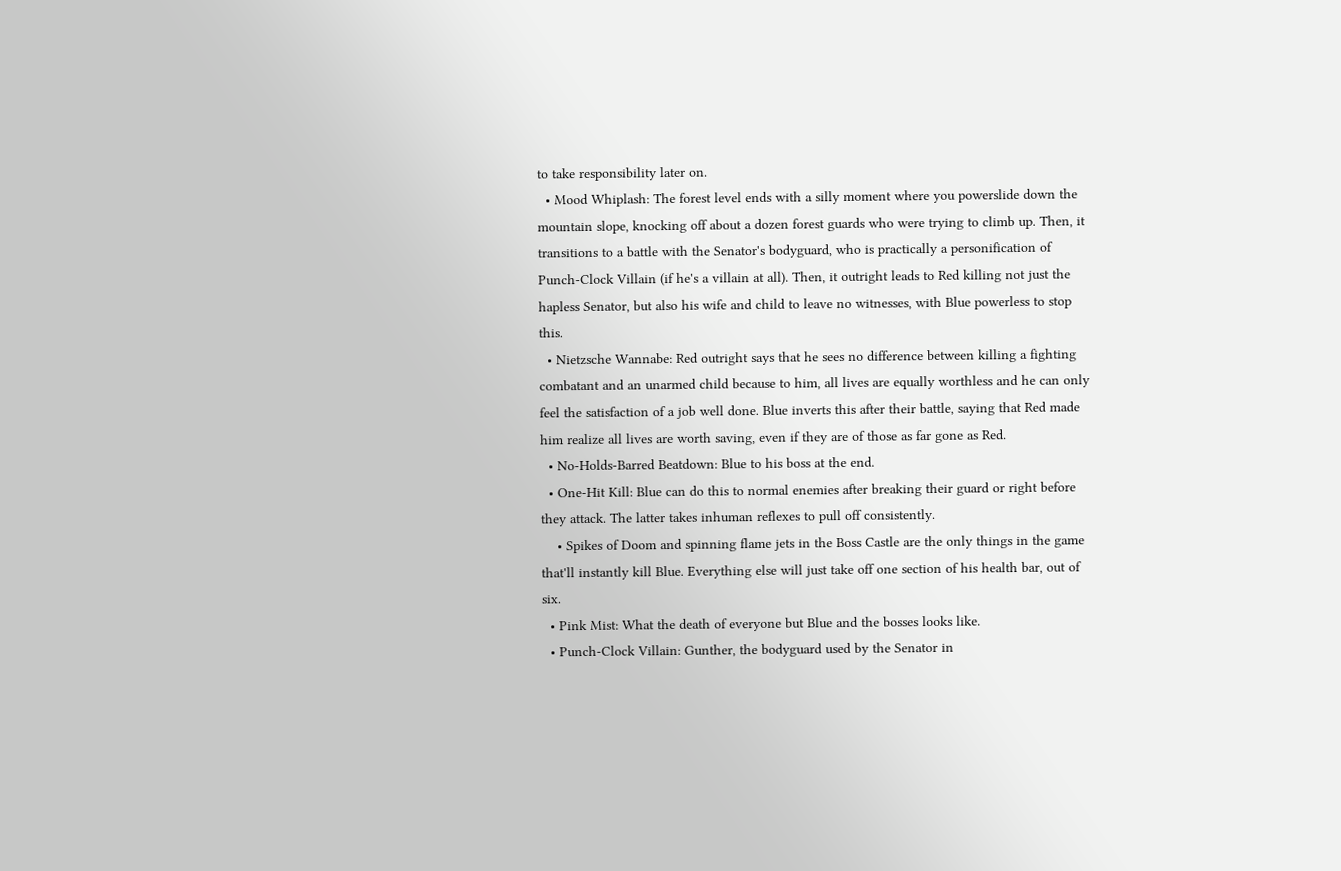to take responsibility later on.
  • Mood Whiplash: The forest level ends with a silly moment where you powerslide down the mountain slope, knocking off about a dozen forest guards who were trying to climb up. Then, it transitions to a battle with the Senator's bodyguard, who is practically a personification of Punch-Clock Villain (if he's a villain at all). Then, it outright leads to Red killing not just the hapless Senator, but also his wife and child to leave no witnesses, with Blue powerless to stop this.
  • Nietzsche Wannabe: Red outright says that he sees no difference between killing a fighting combatant and an unarmed child because to him, all lives are equally worthless and he can only feel the satisfaction of a job well done. Blue inverts this after their battle, saying that Red made him realize all lives are worth saving, even if they are of those as far gone as Red.
  • No-Holds-Barred Beatdown: Blue to his boss at the end.
  • One-Hit Kill: Blue can do this to normal enemies after breaking their guard or right before they attack. The latter takes inhuman reflexes to pull off consistently.
    • Spikes of Doom and spinning flame jets in the Boss Castle are the only things in the game that'll instantly kill Blue. Everything else will just take off one section of his health bar, out of six.
  • Pink Mist: What the death of everyone but Blue and the bosses looks like.
  • Punch-Clock Villain: Gunther, the bodyguard used by the Senator in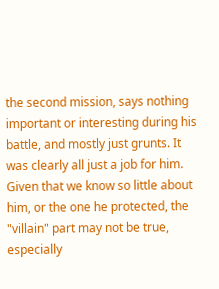the second mission, says nothing important or interesting during his battle, and mostly just grunts. It was clearly all just a job for him. Given that we know so little about him, or the one he protected, the "villain" part may not be true, especially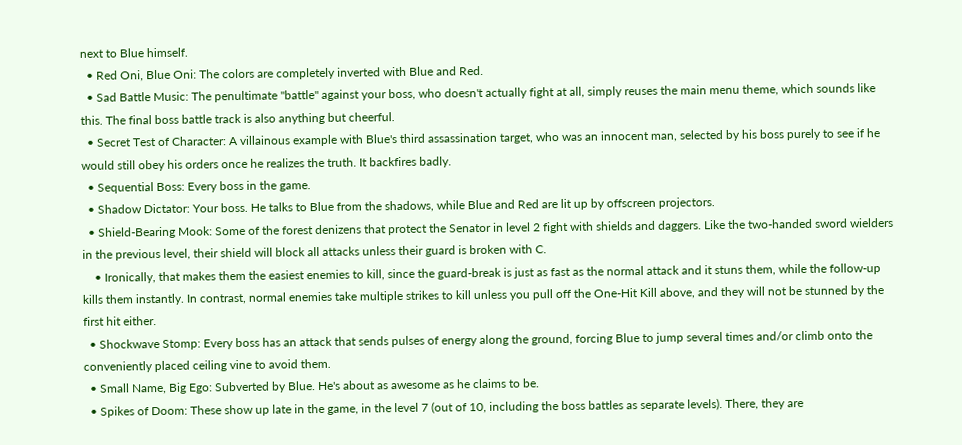next to Blue himself.
  • Red Oni, Blue Oni: The colors are completely inverted with Blue and Red.
  • Sad Battle Music: The penultimate "battle" against your boss, who doesn't actually fight at all, simply reuses the main menu theme, which sounds like this. The final boss battle track is also anything but cheerful.
  • Secret Test of Character: A villainous example with Blue's third assassination target, who was an innocent man, selected by his boss purely to see if he would still obey his orders once he realizes the truth. It backfires badly.
  • Sequential Boss: Every boss in the game.
  • Shadow Dictator: Your boss. He talks to Blue from the shadows, while Blue and Red are lit up by offscreen projectors.
  • Shield-Bearing Mook: Some of the forest denizens that protect the Senator in level 2 fight with shields and daggers. Like the two-handed sword wielders in the previous level, their shield will block all attacks unless their guard is broken with C.
    • Ironically, that makes them the easiest enemies to kill, since the guard-break is just as fast as the normal attack and it stuns them, while the follow-up kills them instantly. In contrast, normal enemies take multiple strikes to kill unless you pull off the One-Hit Kill above, and they will not be stunned by the first hit either.
  • Shockwave Stomp: Every boss has an attack that sends pulses of energy along the ground, forcing Blue to jump several times and/or climb onto the conveniently placed ceiling vine to avoid them.
  • Small Name, Big Ego: Subverted by Blue. He's about as awesome as he claims to be.
  • Spikes of Doom: These show up late in the game, in the level 7 (out of 10, including the boss battles as separate levels). There, they are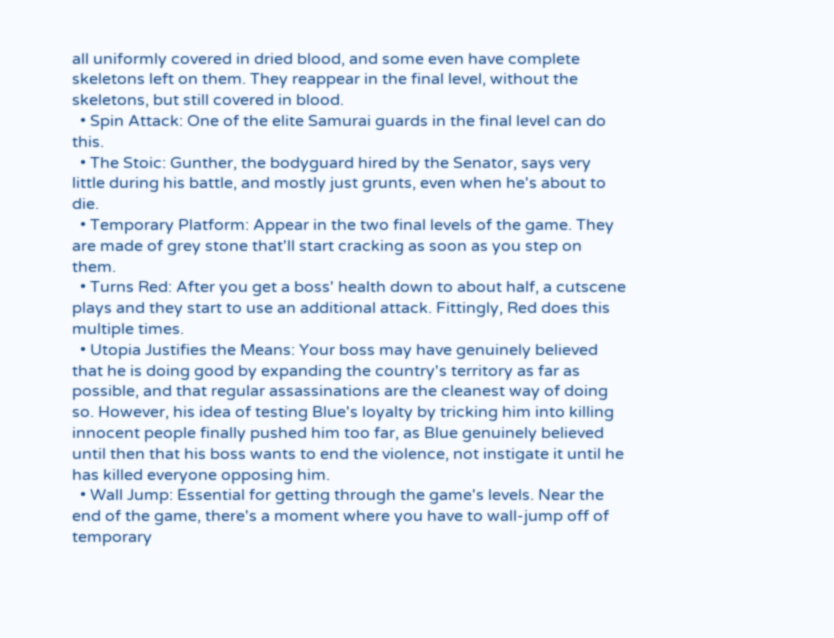all uniformly covered in dried blood, and some even have complete skeletons left on them. They reappear in the final level, without the skeletons, but still covered in blood.
  • Spin Attack: One of the elite Samurai guards in the final level can do this.
  • The Stoic: Gunther, the bodyguard hired by the Senator, says very little during his battle, and mostly just grunts, even when he's about to die.
  • Temporary Platform: Appear in the two final levels of the game. They are made of grey stone that'll start cracking as soon as you step on them.
  • Turns Red: After you get a boss' health down to about half, a cutscene plays and they start to use an additional attack. Fittingly, Red does this multiple times.
  • Utopia Justifies the Means: Your boss may have genuinely believed that he is doing good by expanding the country's territory as far as possible, and that regular assassinations are the cleanest way of doing so. However, his idea of testing Blue's loyalty by tricking him into killing innocent people finally pushed him too far, as Blue genuinely believed until then that his boss wants to end the violence, not instigate it until he has killed everyone opposing him.
  • Wall Jump: Essential for getting through the game's levels. Near the end of the game, there's a moment where you have to wall-jump off of temporary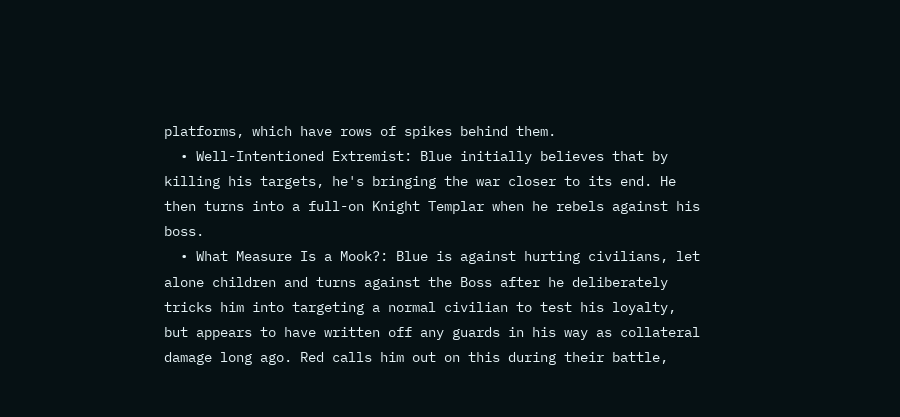platforms, which have rows of spikes behind them.
  • Well-Intentioned Extremist: Blue initially believes that by killing his targets, he's bringing the war closer to its end. He then turns into a full-on Knight Templar when he rebels against his boss.
  • What Measure Is a Mook?: Blue is against hurting civilians, let alone children and turns against the Boss after he deliberately tricks him into targeting a normal civilian to test his loyalty, but appears to have written off any guards in his way as collateral damage long ago. Red calls him out on this during their battle,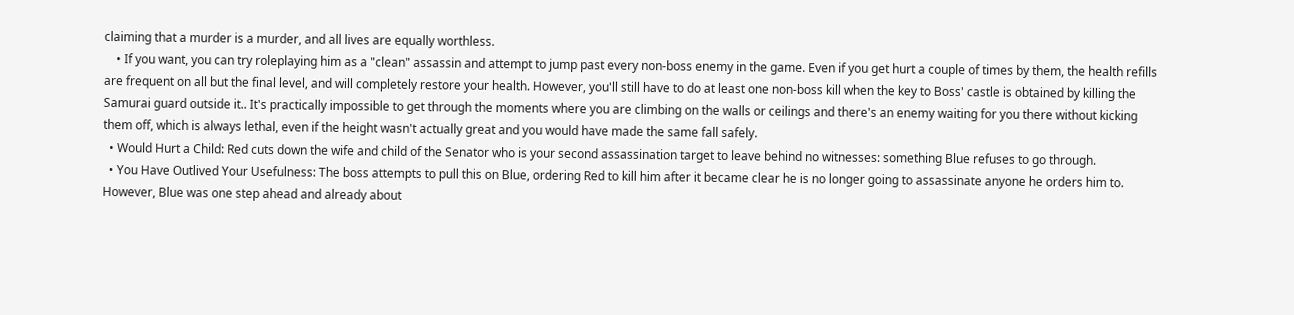claiming that a murder is a murder, and all lives are equally worthless.
    • If you want, you can try roleplaying him as a "clean" assassin and attempt to jump past every non-boss enemy in the game. Even if you get hurt a couple of times by them, the health refills are frequent on all but the final level, and will completely restore your health. However, you'll still have to do at least one non-boss kill when the key to Boss' castle is obtained by killing the Samurai guard outside it.. It's practically impossible to get through the moments where you are climbing on the walls or ceilings and there's an enemy waiting for you there without kicking them off, which is always lethal, even if the height wasn't actually great and you would have made the same fall safely.
  • Would Hurt a Child: Red cuts down the wife and child of the Senator who is your second assassination target to leave behind no witnesses: something Blue refuses to go through.
  • You Have Outlived Your Usefulness: The boss attempts to pull this on Blue, ordering Red to kill him after it became clear he is no longer going to assassinate anyone he orders him to. However, Blue was one step ahead and already about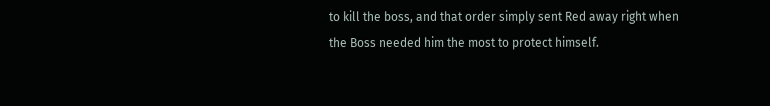to kill the boss, and that order simply sent Red away right when the Boss needed him the most to protect himself.